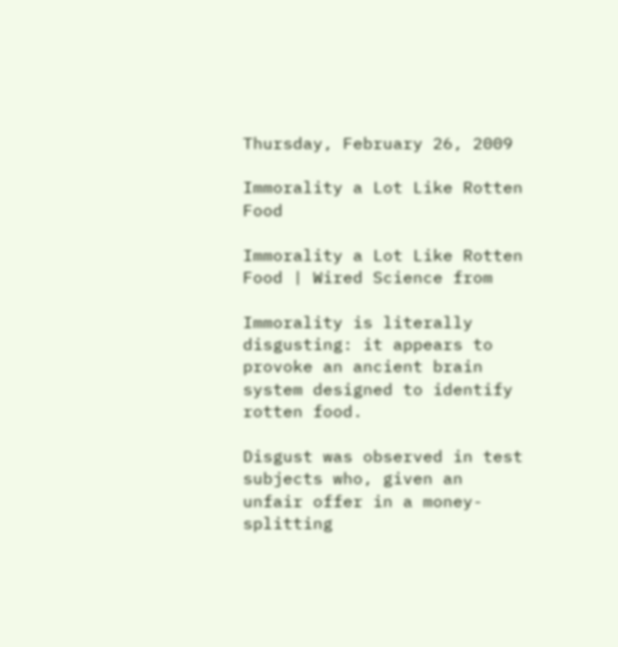Thursday, February 26, 2009

Immorality a Lot Like Rotten Food

Immorality a Lot Like Rotten Food | Wired Science from

Immorality is literally disgusting: it appears to provoke an ancient brain system designed to identify rotten food.

Disgust was observed in test subjects who, given an unfair offer in a money-splitting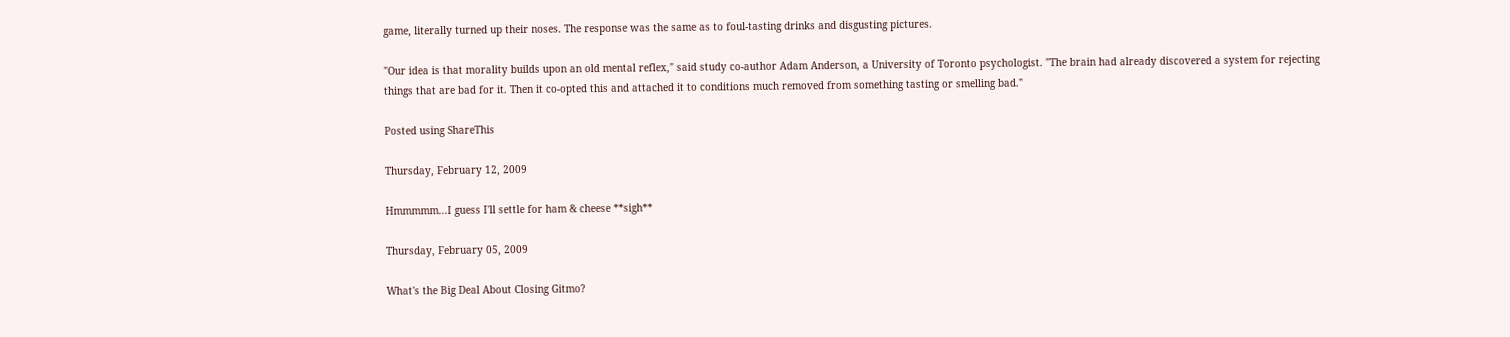game, literally turned up their noses. The response was the same as to foul-tasting drinks and disgusting pictures.

"Our idea is that morality builds upon an old mental reflex," said study co-author Adam Anderson, a University of Toronto psychologist. "The brain had already discovered a system for rejecting things that are bad for it. Then it co-opted this and attached it to conditions much removed from something tasting or smelling bad."

Posted using ShareThis

Thursday, February 12, 2009

Hmmmmm...I guess I'll settle for ham & cheese **sigh**

Thursday, February 05, 2009

What's the Big Deal About Closing Gitmo?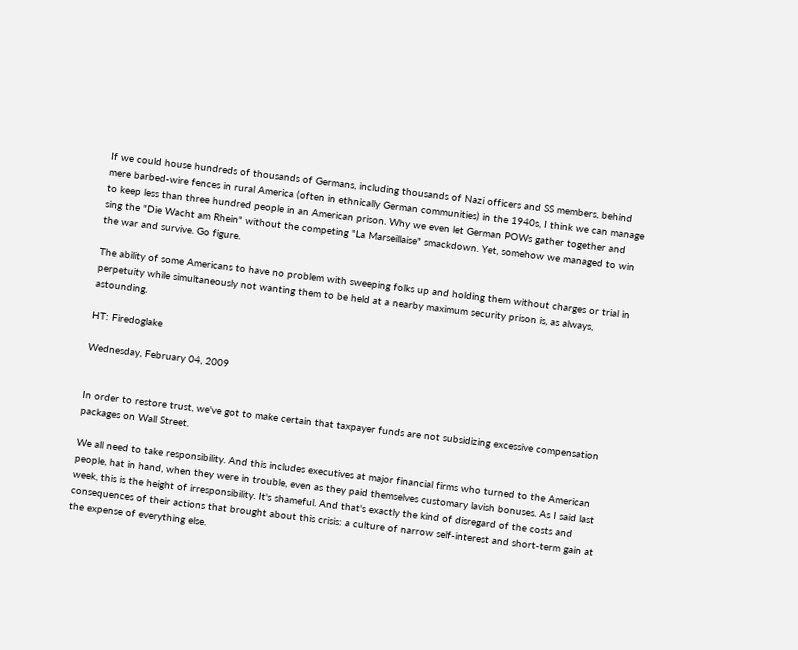If we could house hundreds of thousands of Germans, including thousands of Nazi officers and SS members, behind mere barbed-wire fences in rural America (often in ethnically German communities) in the 1940s, I think we can manage to keep less than three hundred people in an American prison. Why we even let German POWs gather together and sing the "Die Wacht am Rhein" without the competing "La Marseillaise" smackdown. Yet, somehow we managed to win the war and survive. Go figure.

The ability of some Americans to have no problem with sweeping folks up and holding them without charges or trial in perpetuity while simultaneously not wanting them to be held at a nearby maximum security prison is, as always, astounding.

HT: Firedoglake

Wednesday, February 04, 2009


In order to restore trust, we've got to make certain that taxpayer funds are not subsidizing excessive compensation packages on Wall Street.

We all need to take responsibility. And this includes executives at major financial firms who turned to the American people, hat in hand, when they were in trouble, even as they paid themselves customary lavish bonuses. As I said last week, this is the height of irresponsibility. It's shameful. And that's exactly the kind of disregard of the costs and consequences of their actions that brought about this crisis: a culture of narrow self-interest and short-term gain at the expense of everything else.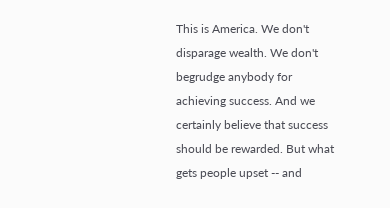This is America. We don't disparage wealth. We don't begrudge anybody for achieving success. And we certainly believe that success should be rewarded. But what gets people upset -- and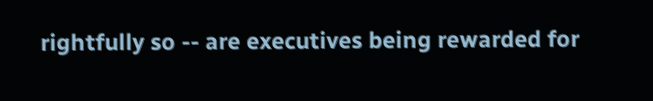rightfully so -- are executives being rewarded for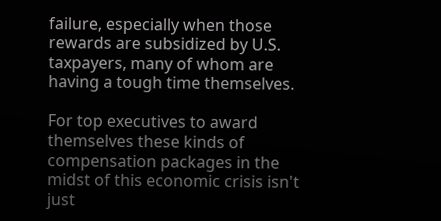failure, especially when those rewards are subsidized by U.S. taxpayers, many of whom are having a tough time themselves.

For top executives to award themselves these kinds of compensation packages in the midst of this economic crisis isn't just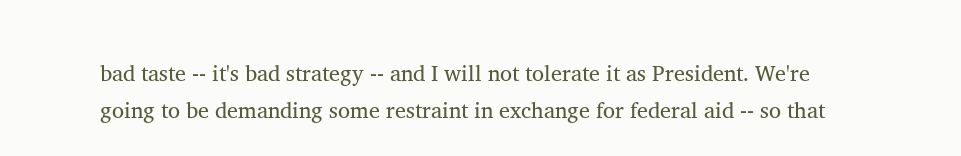bad taste -- it's bad strategy -- and I will not tolerate it as President. We're going to be demanding some restraint in exchange for federal aid -- so that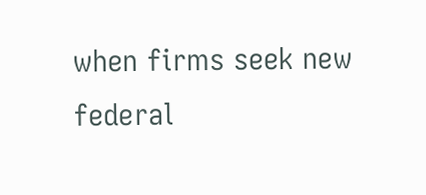when firms seek new federal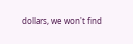dollars, we won't find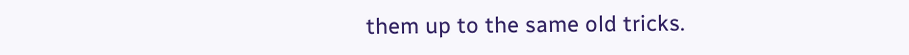them up to the same old tricks.